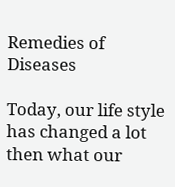Remedies of Diseases

Today, our life style has changed a lot then what our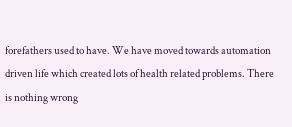forefathers used to have. We have moved towards automation driven life which created lots of health related problems. There is nothing wrong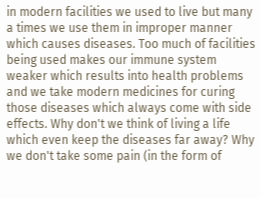in modern facilities we used to live but many a times we use them in improper manner which causes diseases. Too much of facilities being used makes our immune system weaker which results into health problems and we take modern medicines for curing those diseases which always come with side effects. Why don't we think of living a life which even keep the diseases far away? Why we don't take some pain (in the form of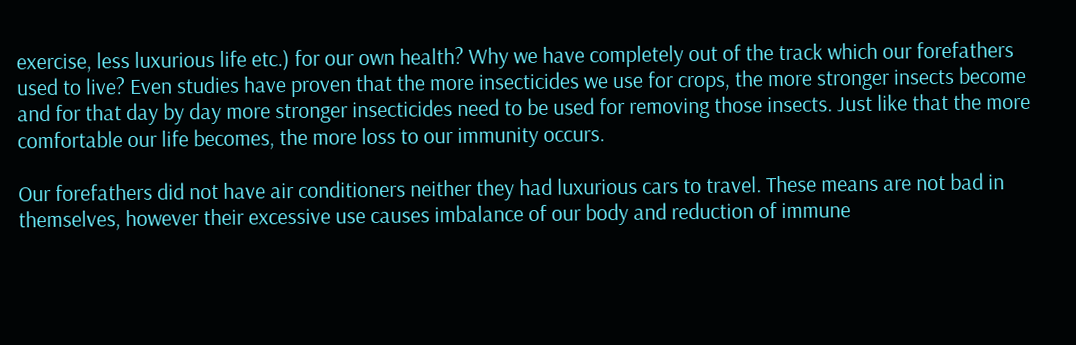exercise, less luxurious life etc.) for our own health? Why we have completely out of the track which our forefathers used to live? Even studies have proven that the more insecticides we use for crops, the more stronger insects become and for that day by day more stronger insecticides need to be used for removing those insects. Just like that the more comfortable our life becomes, the more loss to our immunity occurs.

Our forefathers did not have air conditioners neither they had luxurious cars to travel. These means are not bad in themselves, however their excessive use causes imbalance of our body and reduction of immune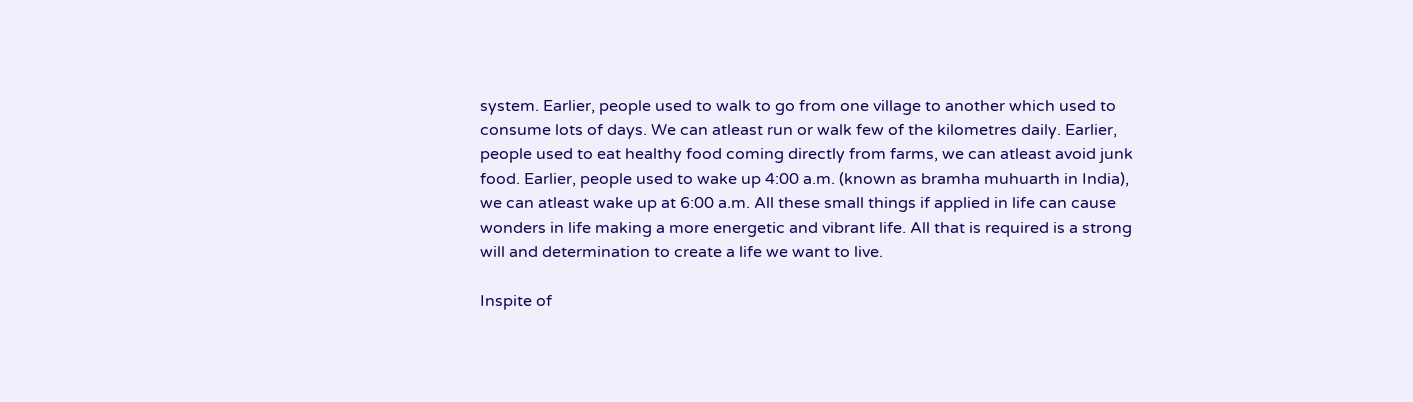system. Earlier, people used to walk to go from one village to another which used to consume lots of days. We can atleast run or walk few of the kilometres daily. Earlier, people used to eat healthy food coming directly from farms, we can atleast avoid junk food. Earlier, people used to wake up 4:00 a.m. (known as bramha muhuarth in India), we can atleast wake up at 6:00 a.m. All these small things if applied in life can cause wonders in life making a more energetic and vibrant life. All that is required is a strong will and determination to create a life we want to live.

Inspite of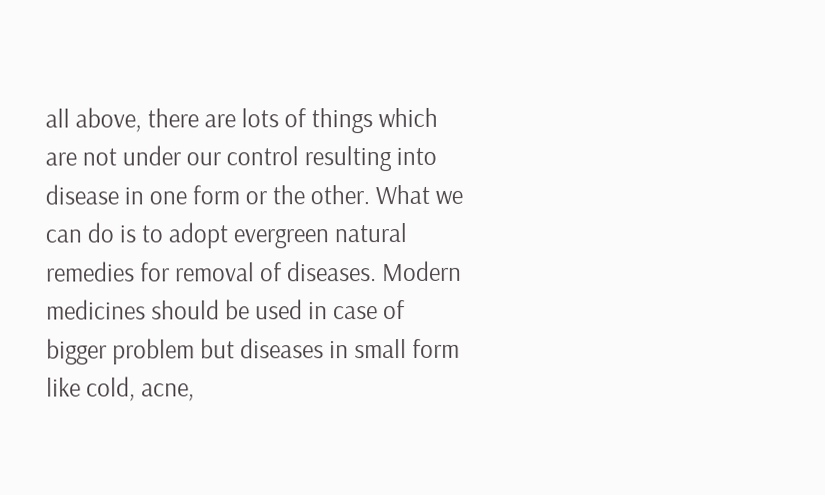all above, there are lots of things which are not under our control resulting into disease in one form or the other. What we can do is to adopt evergreen natural remedies for removal of diseases. Modern medicines should be used in case of bigger problem but diseases in small form like cold, acne,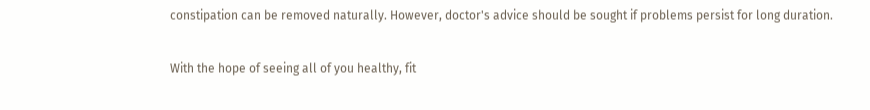constipation can be removed naturally. However, doctor's advice should be sought if problems persist for long duration.

With the hope of seeing all of you healthy, fit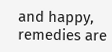and happy, remedies are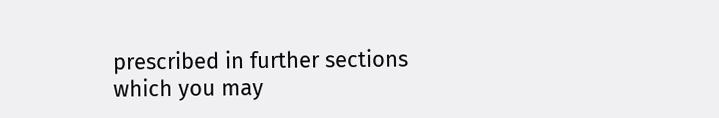prescribed in further sections which you may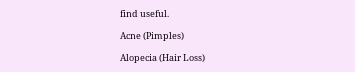find useful.

Acne (Pimples)

Alopecia (Hair Loss)